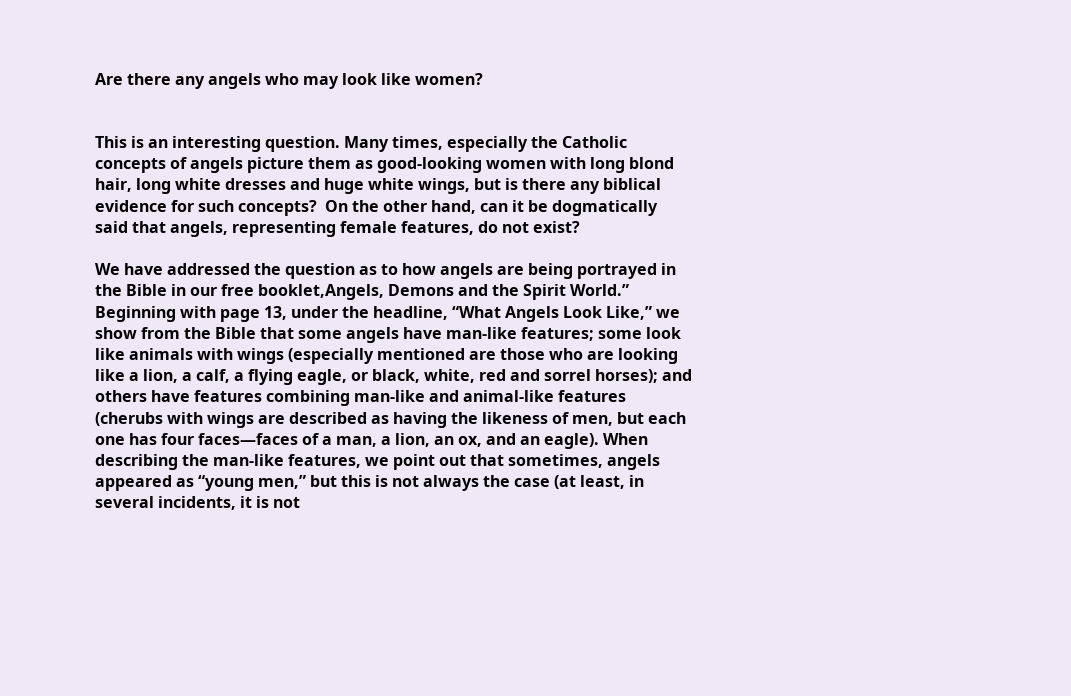Are there any angels who may look like women?


This is an interesting question. Many times, especially the Catholic concepts of angels picture them as good-looking women with long blond hair, long white dresses and huge white wings, but is there any biblical evidence for such concepts?  On the other hand, can it be dogmatically said that angels, representing female features, do not exist?

We have addressed the question as to how angels are being portrayed in the Bible in our free booklet,Angels, Demons and the Spirit World.”  Beginning with page 13, under the headline, “What Angels Look Like,” we show from the Bible that some angels have man-like features; some look like animals with wings (especially mentioned are those who are looking like a lion, a calf, a flying eagle, or black, white, red and sorrel horses); and others have features combining man-like and animal-like features (cherubs with wings are described as having the likeness of men, but each one has four faces—faces of a man, a lion, an ox, and an eagle). When describing the man-like features, we point out that sometimes, angels appeared as “young men,” but this is not always the case (at least, in several incidents, it is not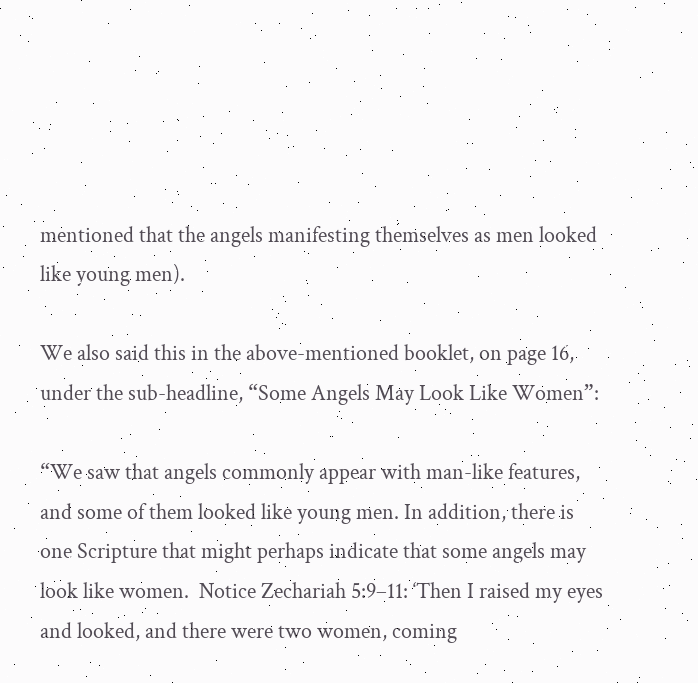mentioned that the angels manifesting themselves as men looked like young men).

We also said this in the above-mentioned booklet, on page 16, under the sub-headline, “Some Angels May Look Like Women”:

“We saw that angels commonly appear with man-like features, and some of them looked like young men. In addition, there is one Scripture that might perhaps indicate that some angels may look like women.  Notice Zechariah 5:9–11: ‘Then I raised my eyes and looked, and there were two women, coming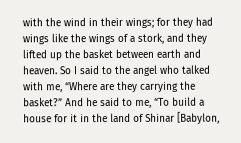with the wind in their wings; for they had wings like the wings of a stork, and they lifted up the basket between earth and heaven. So I said to the angel who talked with me, “Where are they carrying the basket?” And he said to me, “To build a house for it in the land of Shinar [Babylon,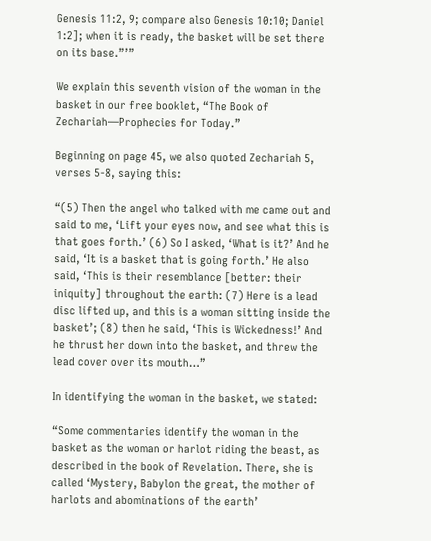Genesis 11:2, 9; compare also Genesis 10:10; Daniel 1:2]; when it is ready, the basket will be set there on its base.”’”

We explain this seventh vision of the woman in the basket in our free booklet, “The Book of Zechariah—Prophecies for Today.”

Beginning on page 45, we also quoted Zechariah 5, verses 5-8, saying this:

“(5) Then the angel who talked with me came out and said to me, ‘Lift your eyes now, and see what this is that goes forth.’ (6) So I asked, ‘What is it?’ And he said, ‘It is a basket that is going forth.’ He also said, ‘This is their resemblance [better: their iniquity] throughout the earth: (7) Here is a lead disc lifted up, and this is a woman sitting inside the basket’; (8) then he said, ‘This is Wickedness!’ And he thrust her down into the basket, and threw the lead cover over its mouth…”

In identifying the woman in the basket, we stated:

“Some commentaries identify the woman in the basket as the woman or harlot riding the beast, as described in the book of Revelation. There, she is called ‘Mystery, Babylon the great, the mother of harlots and abominations of the earth’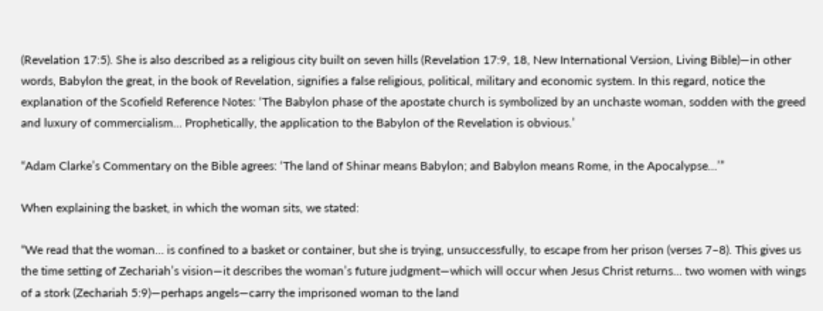(Revelation 17:5). She is also described as a religious city built on seven hills (Revelation 17:9, 18, New International Version, Living Bible)—in other words, Babylon the great, in the book of Revelation, signifies a false religious, political, military and economic system. In this regard, notice the explanation of the Scofield Reference Notes: ‘The Babylon phase of the apostate church is symbolized by an unchaste woman, sodden with the greed and luxury of commercialism… Prophetically, the application to the Babylon of the Revelation is obvious.’

“Adam Clarke’s Commentary on the Bible agrees: ‘The land of Shinar means Babylon; and Babylon means Rome, in the Apocalypse…’”

When explaining the basket, in which the woman sits, we stated:

“We read that the woman… is confined to a basket or container, but she is trying, unsuccessfully, to escape from her prison (verses 7–8). This gives us the time setting of Zechariah’s vision—it describes the woman’s future judgment—which will occur when Jesus Christ returns… two women with wings of a stork (Zechariah 5:9)—perhaps angels—carry the imprisoned woman to the land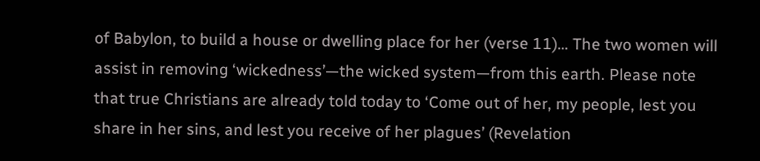of Babylon, to build a house or dwelling place for her (verse 11)… The two women will assist in removing ‘wickedness’—the wicked system—from this earth. Please note that true Christians are already told today to ‘Come out of her, my people, lest you share in her sins, and lest you receive of her plagues’ (Revelation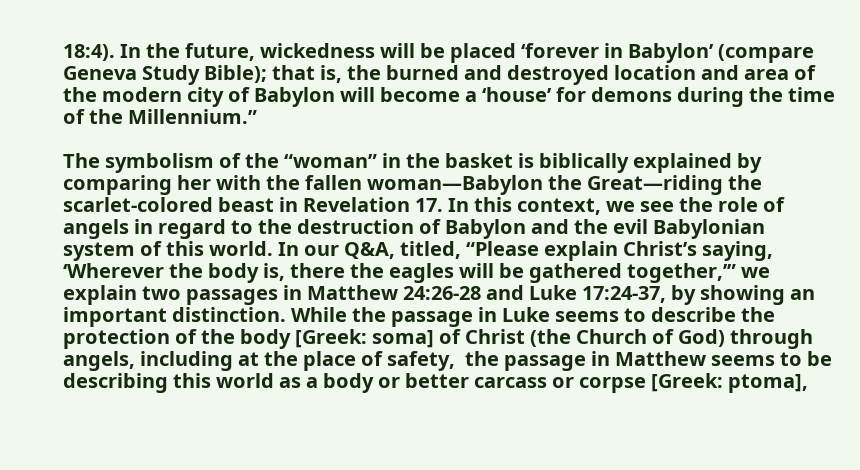18:4). In the future, wickedness will be placed ‘forever in Babylon’ (compare Geneva Study Bible); that is, the burned and destroyed location and area of the modern city of Babylon will become a ‘house’ for demons during the time of the Millennium.”

The symbolism of the “woman” in the basket is biblically explained by comparing her with the fallen woman—Babylon the Great—riding the scarlet-colored beast in Revelation 17. In this context, we see the role of angels in regard to the destruction of Babylon and the evil Babylonian system of this world. In our Q&A, titled, “Please explain Christ’s saying, ‘Wherever the body is, there the eagles will be gathered together,’” we explain two passages in Matthew 24:26-28 and Luke 17:24-37, by showing an important distinction. While the passage in Luke seems to describe the protection of the body [Greek: soma] of Christ (the Church of God) through angels, including at the place of safety,  the passage in Matthew seems to be describing this world as a body or better carcass or corpse [Greek: ptoma],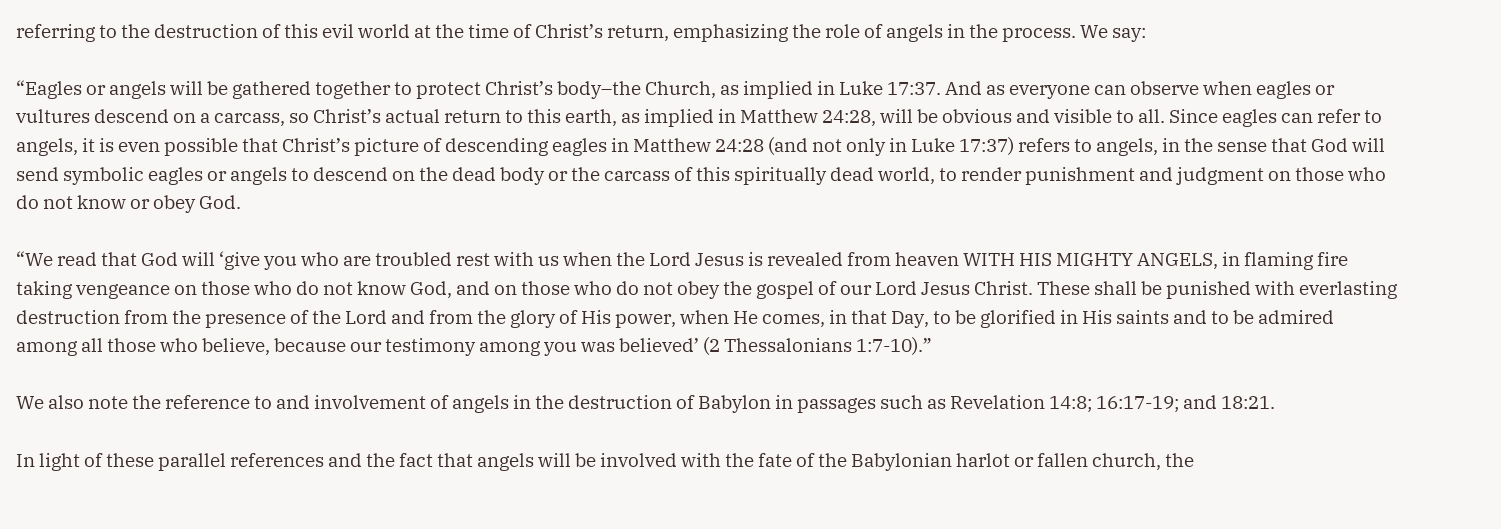referring to the destruction of this evil world at the time of Christ’s return, emphasizing the role of angels in the process. We say:

“Eagles or angels will be gathered together to protect Christ’s body–the Church, as implied in Luke 17:37. And as everyone can observe when eagles or vultures descend on a carcass, so Christ’s actual return to this earth, as implied in Matthew 24:28, will be obvious and visible to all. Since eagles can refer to angels, it is even possible that Christ’s picture of descending eagles in Matthew 24:28 (and not only in Luke 17:37) refers to angels, in the sense that God will send symbolic eagles or angels to descend on the dead body or the carcass of this spiritually dead world, to render punishment and judgment on those who do not know or obey God.

“We read that God will ‘give you who are troubled rest with us when the Lord Jesus is revealed from heaven WITH HIS MIGHTY ANGELS, in flaming fire taking vengeance on those who do not know God, and on those who do not obey the gospel of our Lord Jesus Christ. These shall be punished with everlasting destruction from the presence of the Lord and from the glory of His power, when He comes, in that Day, to be glorified in His saints and to be admired among all those who believe, because our testimony among you was believed’ (2 Thessalonians 1:7-10).”

We also note the reference to and involvement of angels in the destruction of Babylon in passages such as Revelation 14:8; 16:17-19; and 18:21.

In light of these parallel references and the fact that angels will be involved with the fate of the Babylonian harlot or fallen church, the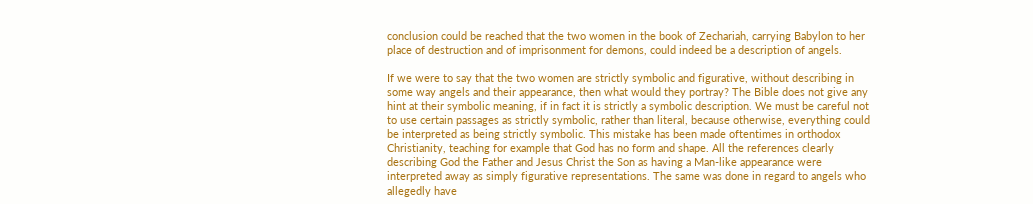conclusion could be reached that the two women in the book of Zechariah, carrying Babylon to her place of destruction and of imprisonment for demons, could indeed be a description of angels.

If we were to say that the two women are strictly symbolic and figurative, without describing in some way angels and their appearance, then what would they portray? The Bible does not give any hint at their symbolic meaning, if in fact it is strictly a symbolic description. We must be careful not to use certain passages as strictly symbolic, rather than literal, because otherwise, everything could be interpreted as being strictly symbolic. This mistake has been made oftentimes in orthodox Christianity, teaching for example that God has no form and shape. All the references clearly describing God the Father and Jesus Christ the Son as having a Man-like appearance were interpreted away as simply figurative representations. The same was done in regard to angels who allegedly have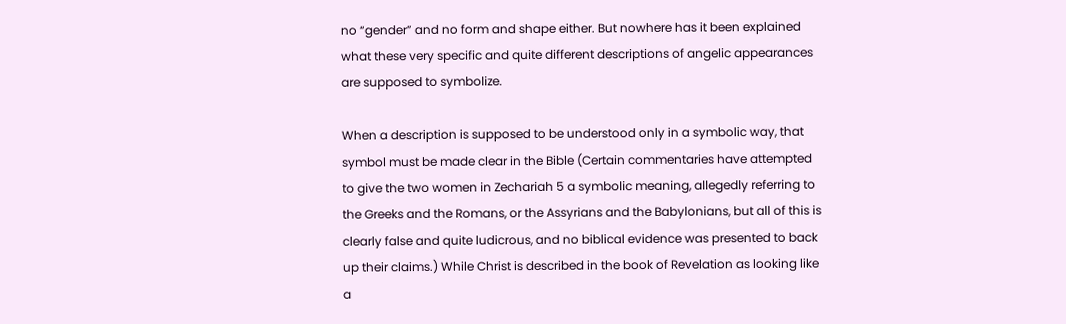no “gender” and no form and shape either. But nowhere has it been explained what these very specific and quite different descriptions of angelic appearances are supposed to symbolize.

When a description is supposed to be understood only in a symbolic way, that symbol must be made clear in the Bible (Certain commentaries have attempted to give the two women in Zechariah 5 a symbolic meaning, allegedly referring to the Greeks and the Romans, or the Assyrians and the Babylonians, but all of this is clearly false and quite ludicrous, and no biblical evidence was presented to back up their claims.) While Christ is described in the book of Revelation as looking like a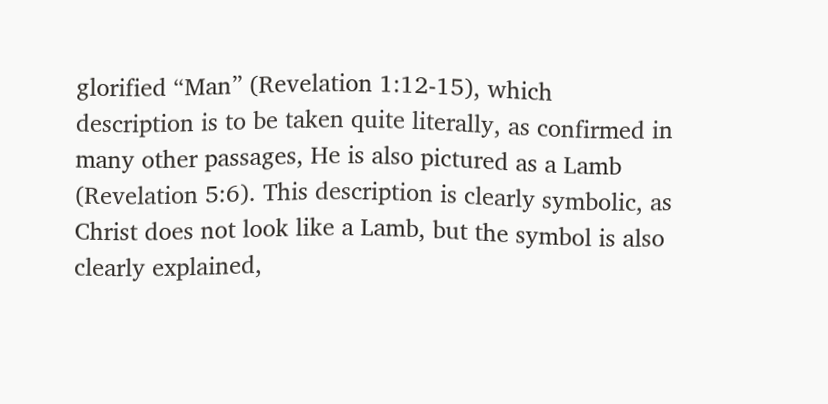glorified “Man” (Revelation 1:12-15), which description is to be taken quite literally, as confirmed in many other passages, He is also pictured as a Lamb (Revelation 5:6). This description is clearly symbolic, as Christ does not look like a Lamb, but the symbol is also clearly explained,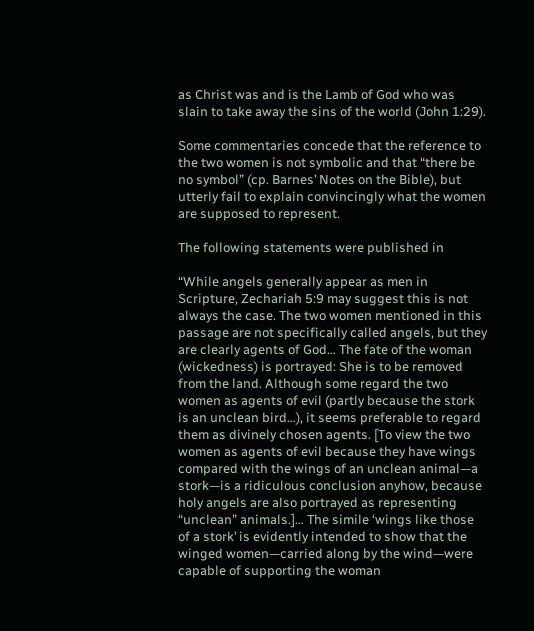as Christ was and is the Lamb of God who was slain to take away the sins of the world (John 1:29).

Some commentaries concede that the reference to the two women is not symbolic and that “there be no symbol” (cp. Barnes’ Notes on the Bible), but utterly fail to explain convincingly what the women are supposed to represent.

The following statements were published in

“While angels generally appear as men in Scripture, Zechariah 5:9 may suggest this is not always the case. The two women mentioned in this passage are not specifically called angels, but they are clearly agents of God… The fate of the woman (wickedness) is portrayed: She is to be removed from the land. Although some regard the two women as agents of evil (partly because the stork is an unclean bird…), it seems preferable to regard them as divinely chosen agents. [To view the two women as agents of evil because they have wings compared with the wings of an unclean animal—a stork—is a ridiculous conclusion anyhow, because holy angels are also portrayed as representing “unclean” animals.]… The simile ‘wings like those of a stork’ is evidently intended to show that the winged women—carried along by the wind—were capable of supporting the woman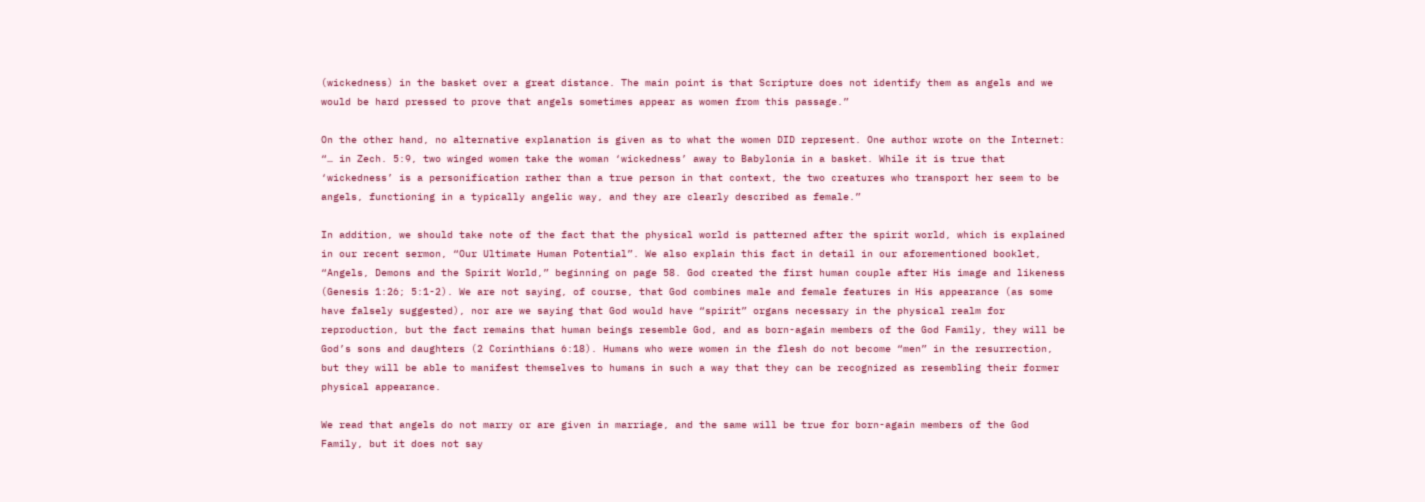(wickedness) in the basket over a great distance. The main point is that Scripture does not identify them as angels and we would be hard pressed to prove that angels sometimes appear as women from this passage.”

On the other hand, no alternative explanation is given as to what the women DID represent. One author wrote on the Internet: “… in Zech. 5:9, two winged women take the woman ‘wickedness’ away to Babylonia in a basket. While it is true that ‘wickedness’ is a personification rather than a true person in that context, the two creatures who transport her seem to be angels, functioning in a typically angelic way, and they are clearly described as female.”

In addition, we should take note of the fact that the physical world is patterned after the spirit world, which is explained in our recent sermon, “Our Ultimate Human Potential”. We also explain this fact in detail in our aforementioned booklet, “Angels, Demons and the Spirit World,” beginning on page 58. God created the first human couple after His image and likeness (Genesis 1:26; 5:1-2). We are not saying, of course, that God combines male and female features in His appearance (as some have falsely suggested), nor are we saying that God would have “spirit” organs necessary in the physical realm for reproduction, but the fact remains that human beings resemble God, and as born-again members of the God Family, they will be God’s sons and daughters (2 Corinthians 6:18). Humans who were women in the flesh do not become “men” in the resurrection, but they will be able to manifest themselves to humans in such a way that they can be recognized as resembling their former physical appearance.

We read that angels do not marry or are given in marriage, and the same will be true for born-again members of the God Family, but it does not say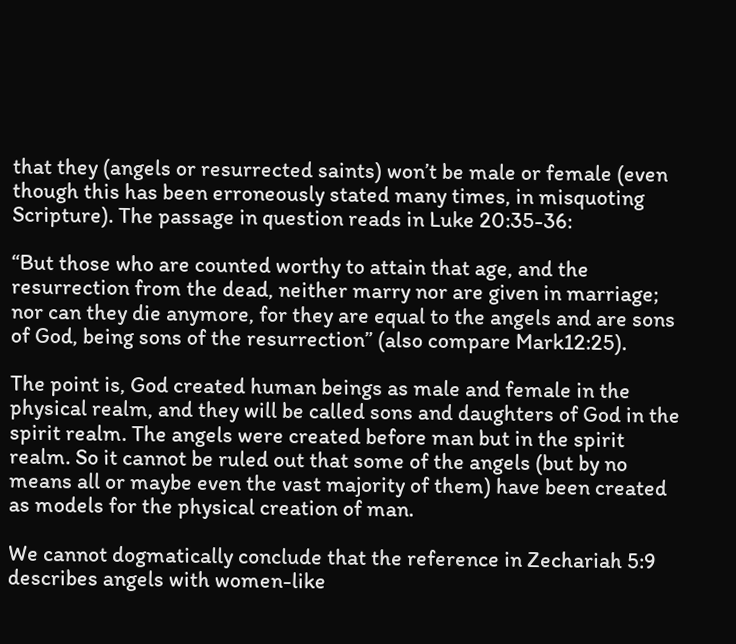that they (angels or resurrected saints) won’t be male or female (even though this has been erroneously stated many times, in misquoting Scripture). The passage in question reads in Luke 20:35-36:

“But those who are counted worthy to attain that age, and the resurrection from the dead, neither marry nor are given in marriage; nor can they die anymore, for they are equal to the angels and are sons of God, being sons of the resurrection” (also compare Mark12:25).

The point is, God created human beings as male and female in the physical realm, and they will be called sons and daughters of God in the spirit realm. The angels were created before man but in the spirit realm. So it cannot be ruled out that some of the angels (but by no means all or maybe even the vast majority of them) have been created as models for the physical creation of man.

We cannot dogmatically conclude that the reference in Zechariah 5:9 describes angels with women-like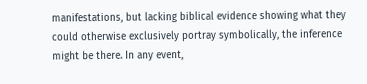manifestations, but lacking biblical evidence showing what they could otherwise exclusively portray symbolically, the inference might be there. In any event,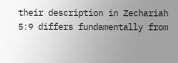their description in Zechariah 5:9 differs fundamentally from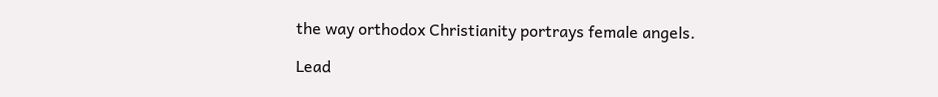the way orthodox Christianity portrays female angels.

Lead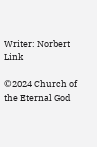Writer: Norbert Link

©2024 Church of the Eternal God